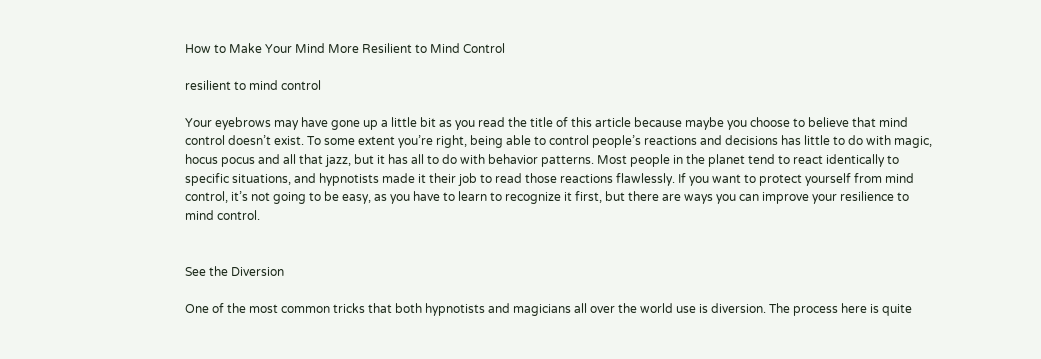How to Make Your Mind More Resilient to Mind Control

resilient to mind control

Your eyebrows may have gone up a little bit as you read the title of this article because maybe you choose to believe that mind control doesn’t exist. To some extent you’re right, being able to control people’s reactions and decisions has little to do with magic, hocus pocus and all that jazz, but it has all to do with behavior patterns. Most people in the planet tend to react identically to specific situations, and hypnotists made it their job to read those reactions flawlessly. If you want to protect yourself from mind control, it’s not going to be easy, as you have to learn to recognize it first, but there are ways you can improve your resilience to mind control.


See the Diversion

One of the most common tricks that both hypnotists and magicians all over the world use is diversion. The process here is quite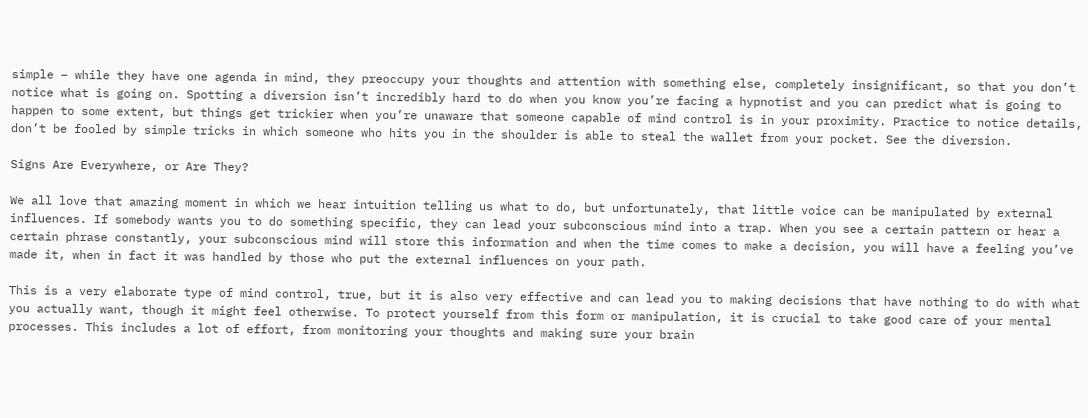simple – while they have one agenda in mind, they preoccupy your thoughts and attention with something else, completely insignificant, so that you don’t notice what is going on. Spotting a diversion isn’t incredibly hard to do when you know you’re facing a hypnotist and you can predict what is going to happen to some extent, but things get trickier when you’re unaware that someone capable of mind control is in your proximity. Practice to notice details, don’t be fooled by simple tricks in which someone who hits you in the shoulder is able to steal the wallet from your pocket. See the diversion.

Signs Are Everywhere, or Are They?

We all love that amazing moment in which we hear intuition telling us what to do, but unfortunately, that little voice can be manipulated by external influences. If somebody wants you to do something specific, they can lead your subconscious mind into a trap. When you see a certain pattern or hear a certain phrase constantly, your subconscious mind will store this information and when the time comes to make a decision, you will have a feeling you’ve made it, when in fact it was handled by those who put the external influences on your path.

This is a very elaborate type of mind control, true, but it is also very effective and can lead you to making decisions that have nothing to do with what you actually want, though it might feel otherwise. To protect yourself from this form or manipulation, it is crucial to take good care of your mental processes. This includes a lot of effort, from monitoring your thoughts and making sure your brain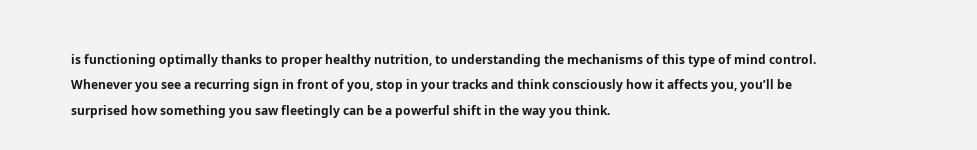is functioning optimally thanks to proper healthy nutrition, to understanding the mechanisms of this type of mind control. Whenever you see a recurring sign in front of you, stop in your tracks and think consciously how it affects you, you’ll be surprised how something you saw fleetingly can be a powerful shift in the way you think.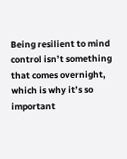Being resilient to mind control isn’t something that comes overnight, which is why it’s so important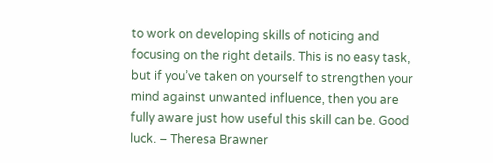to work on developing skills of noticing and focusing on the right details. This is no easy task, but if you’ve taken on yourself to strengthen your mind against unwanted influence, then you are fully aware just how useful this skill can be. Good luck. – Theresa Brawner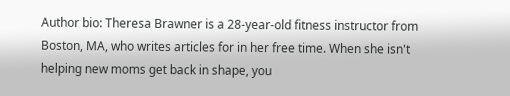Author bio: Theresa Brawner is a 28-year-old fitness instructor from Boston, MA, who writes articles for in her free time. When she isn't helping new moms get back in shape, you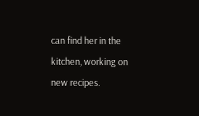can find her in the kitchen, working on new recipes.